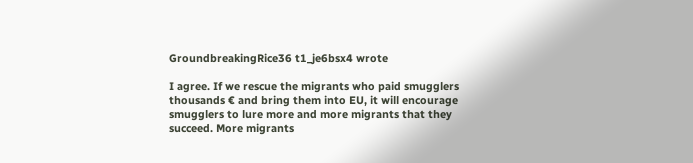GroundbreakingRice36 t1_je6bsx4 wrote

I agree. If we rescue the migrants who paid smugglers thousands € and bring them into EU, it will encourage smugglers to lure more and more migrants that they succeed. More migrants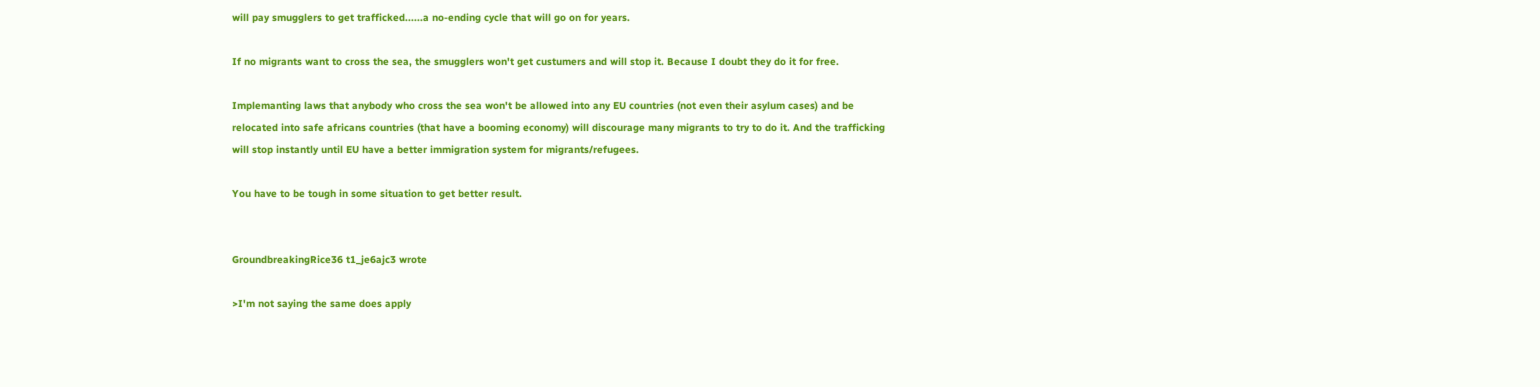will pay smugglers to get trafficked......a no-ending cycle that will go on for years.

If no migrants want to cross the sea, the smugglers won't get custumers and will stop it. Because I doubt they do it for free.

Implemanting laws that anybody who cross the sea won't be allowed into any EU countries (not even their asylum cases) and be relocated into safe africans countries (that have a booming economy) will discourage many migrants to try to do it. And the trafficking will stop instantly until EU have a better immigration system for migrants/refugees.

You have to be tough in some situation to get better result.


GroundbreakingRice36 t1_je6ajc3 wrote

>I'm not saying the same does apply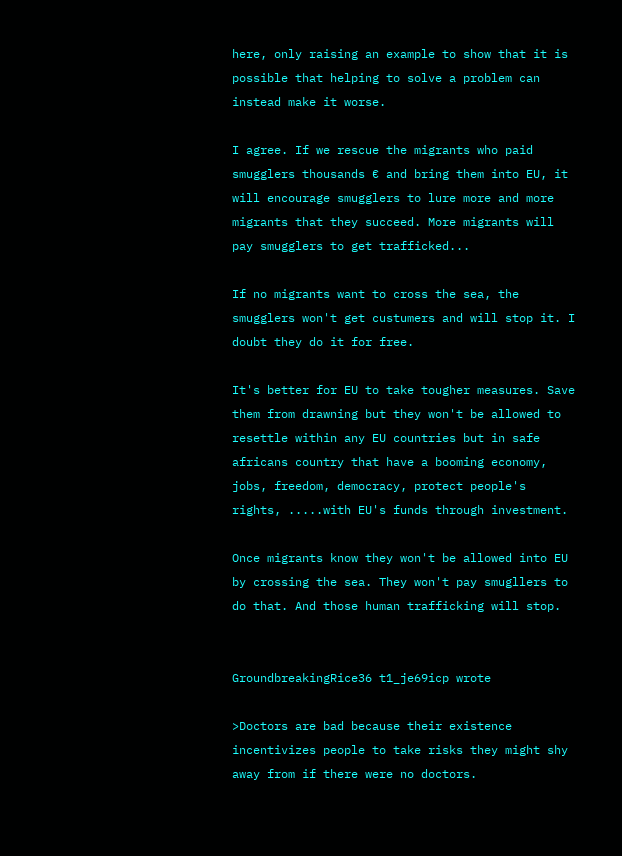here, only raising an example to show that it is possible that helping to solve a problem can instead make it worse.

I agree. If we rescue the migrants who paid smugglers thousands € and bring them into EU, it will encourage smugglers to lure more and more migrants that they succeed. More migrants will pay smugglers to get trafficked...

If no migrants want to cross the sea, the smugglers won't get custumers and will stop it. I doubt they do it for free.

It's better for EU to take tougher measures. Save them from drawning but they won't be allowed to resettle within any EU countries but in safe africans country that have a booming economy, jobs, freedom, democracy, protect people's rights, .....with EU's funds through investment.

Once migrants know they won't be allowed into EU by crossing the sea. They won't pay smugllers to do that. And those human trafficking will stop.


GroundbreakingRice36 t1_je69icp wrote

>Doctors are bad because their existence incentivizes people to take risks they might shy away from if there were no doctors.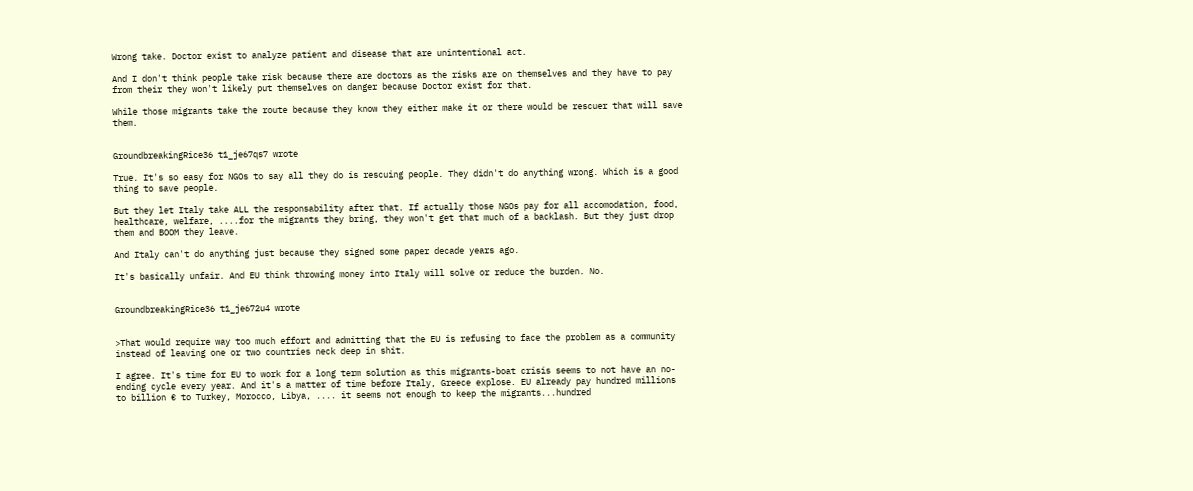Wrong take. Doctor exist to analyze patient and disease that are unintentional act.

And I don't think people take risk because there are doctors as the risks are on themselves and they have to pay from their they won't likely put themselves on danger because Doctor exist for that.

While those migrants take the route because they know they either make it or there would be rescuer that will save them.


GroundbreakingRice36 t1_je67qs7 wrote

True. It's so easy for NGOs to say all they do is rescuing people. They didn't do anything wrong. Which is a good thing to save people.

But they let Italy take ALL the responsability after that. If actually those NGOs pay for all accomodation, food, healthcare, welfare, ....for the migrants they bring, they won't get that much of a backlash. But they just drop them and BOOM they leave.

And Italy can't do anything just because they signed some paper decade years ago.

It's basically unfair. And EU think throwing money into Italy will solve or reduce the burden. No.


GroundbreakingRice36 t1_je672u4 wrote


>That would require way too much effort and admitting that the EU is refusing to face the problem as a community instead of leaving one or two countries neck deep in shit.

I agree. It's time for EU to work for a long term solution as this migrants-boat crisis seems to not have an no-ending cycle every year. And it's a matter of time before Italy, Greece explose. EU already pay hundred millions to billion € to Turkey, Morocco, Libya, .... it seems not enough to keep the migrants...hundred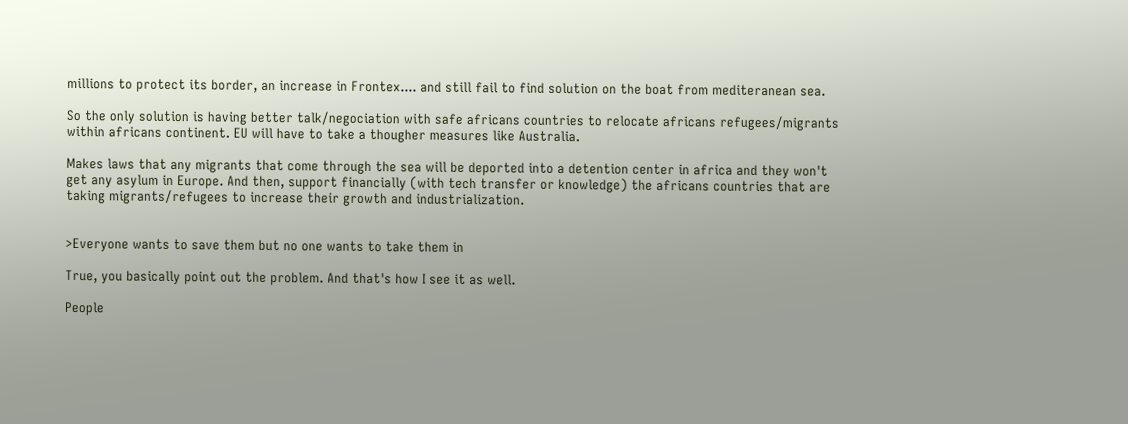millions to protect its border, an increase in Frontex.... and still fail to find solution on the boat from mediteranean sea.

So the only solution is having better talk/negociation with safe africans countries to relocate africans refugees/migrants within africans continent. EU will have to take a thougher measures like Australia.

Makes laws that any migrants that come through the sea will be deported into a detention center in africa and they won't get any asylum in Europe. And then, support financially (with tech transfer or knowledge) the africans countries that are taking migrants/refugees to increase their growth and industrialization.


>Everyone wants to save them but no one wants to take them in

True, you basically point out the problem. And that's how I see it as well.

People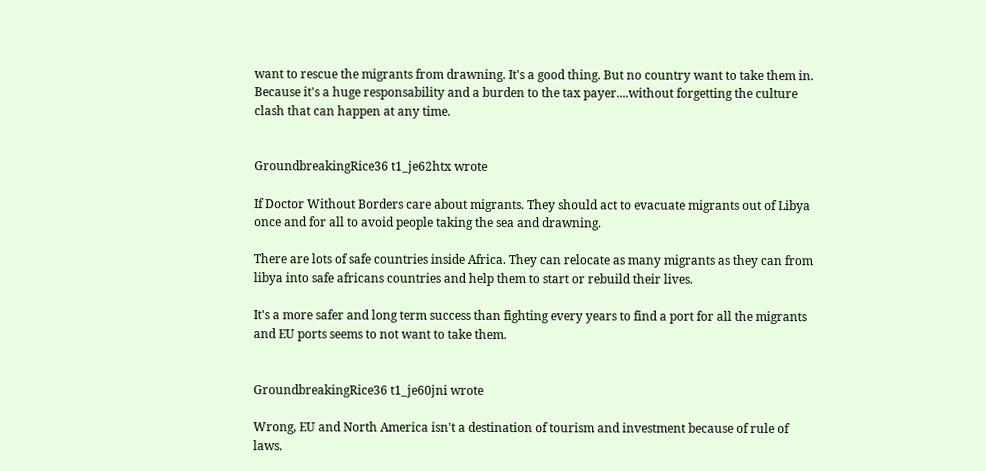want to rescue the migrants from drawning. It's a good thing. But no country want to take them in. Because it's a huge responsability and a burden to the tax payer....without forgetting the culture clash that can happen at any time.


GroundbreakingRice36 t1_je62htx wrote

If Doctor Without Borders care about migrants. They should act to evacuate migrants out of Libya once and for all to avoid people taking the sea and drawning.

There are lots of safe countries inside Africa. They can relocate as many migrants as they can from libya into safe africans countries and help them to start or rebuild their lives.

It's a more safer and long term success than fighting every years to find a port for all the migrants and EU ports seems to not want to take them.


GroundbreakingRice36 t1_je60jni wrote

Wrong, EU and North America isn't a destination of tourism and investment because of rule of laws.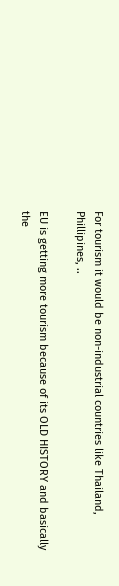For tourism it would be non-industrial countries like Thailand, Phillipines, ..

EU is getting more tourism because of its OLD HISTORY and basically the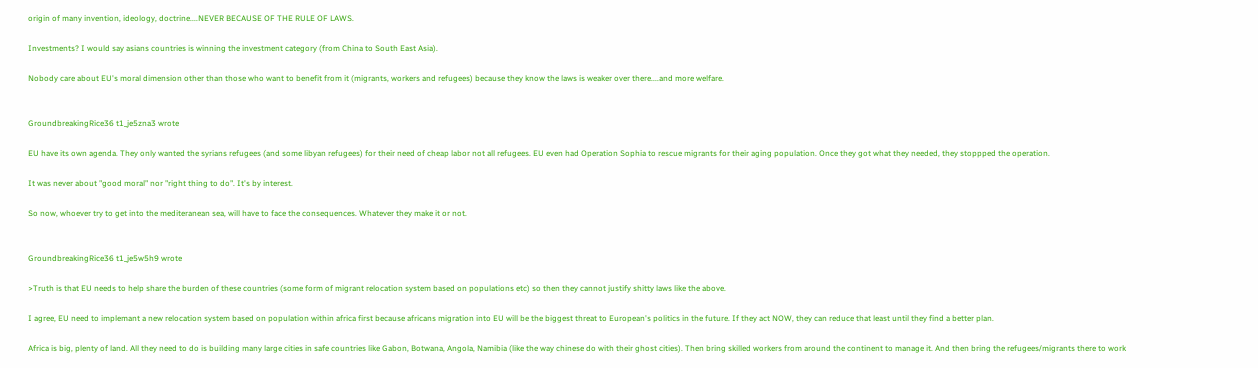origin of many invention, ideology, doctrine....NEVER BECAUSE OF THE RULE OF LAWS.

Investments? I would say asians countries is winning the investment category (from China to South East Asia).

Nobody care about EU's moral dimension other than those who want to benefit from it (migrants, workers and refugees) because they know the laws is weaker over there....and more welfare.


GroundbreakingRice36 t1_je5zna3 wrote

EU have its own agenda. They only wanted the syrians refugees (and some libyan refugees) for their need of cheap labor not all refugees. EU even had Operation Sophia to rescue migrants for their aging population. Once they got what they needed, they stoppped the operation.

It was never about "good moral" nor "right thing to do". It's by interest.

So now, whoever try to get into the mediteranean sea, will have to face the consequences. Whatever they make it or not.


GroundbreakingRice36 t1_je5w5h9 wrote

>Truth is that EU needs to help share the burden of these countries (some form of migrant relocation system based on populations etc) so then they cannot justify shitty laws like the above.

I agree, EU need to implemant a new relocation system based on population within africa first because africans migration into EU will be the biggest threat to European's politics in the future. If they act NOW, they can reduce that least until they find a better plan.

Africa is big, plenty of land. All they need to do is building many large cities in safe countries like Gabon, Botwana, Angola, Namibia (like the way chinese do with their ghost cities). Then bring skilled workers from around the continent to manage it. And then bring the refugees/migrants there to work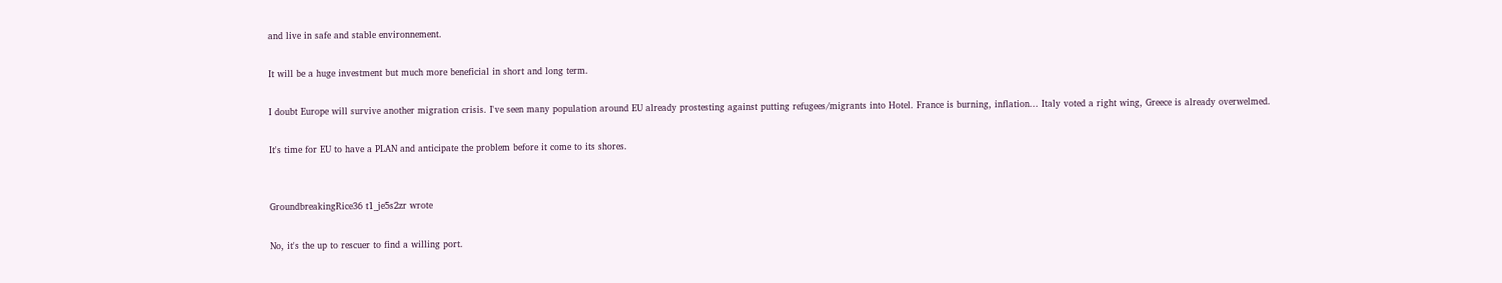and live in safe and stable environnement.

It will be a huge investment but much more beneficial in short and long term.

I doubt Europe will survive another migration crisis. I've seen many population around EU already prostesting against putting refugees/migrants into Hotel. France is burning, inflation... Italy voted a right wing, Greece is already overwelmed.

It's time for EU to have a PLAN and anticipate the problem before it come to its shores.


GroundbreakingRice36 t1_je5s2zr wrote

No, it's the up to rescuer to find a willing port.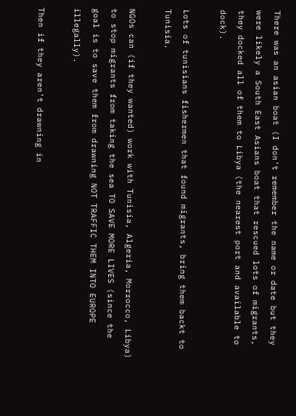There was an asian boat (I don't remember the name or date but they were likely a South East Asians boat that rescued lots of migrants, they docked all of them to Libya (the nearest port and available to dock).

Lots of tunisians fishermen that found migrants, bring them backt to Tunisia.

NGOs can (if they wanted) work with Tunisia, Algeria, Morrocco, Libya) to stop migrants from taking the sea TO SAVE MORE LIVES (since the goal is to save them from drawning NOT TRAFFIC THEM INTO EUROPE illegally).

Then if they aren't drawning in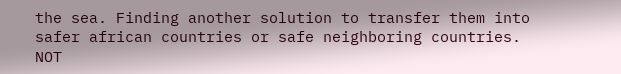the sea. Finding another solution to transfer them into safer african countries or safe neighboring countries. NOT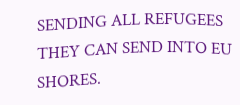SENDING ALL REFUGEES THEY CAN SEND INTO EU SHORES.